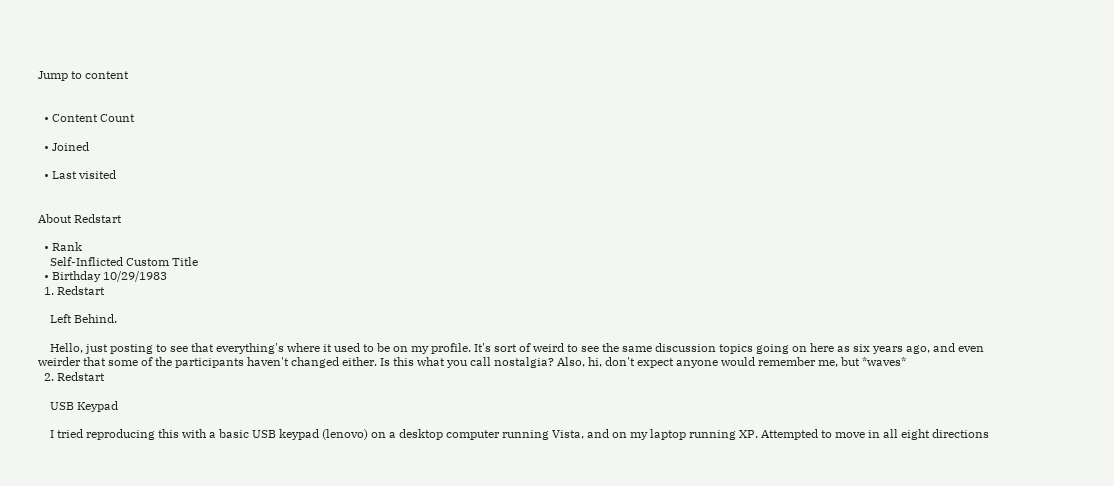Jump to content


  • Content Count

  • Joined

  • Last visited


About Redstart

  • Rank
    Self-Inflicted Custom Title
  • Birthday 10/29/1983
  1. Redstart

    Left Behind.

    Hello, just posting to see that everything's where it used to be on my profile. It's sort of weird to see the same discussion topics going on here as six years ago, and even weirder that some of the participants haven't changed either. Is this what you call nostalgia? Also, hi, don't expect anyone would remember me, but *waves*
  2. Redstart

    USB Keypad

    I tried reproducing this with a basic USB keypad (lenovo) on a desktop computer running Vista, and on my laptop running XP. Attempted to move in all eight directions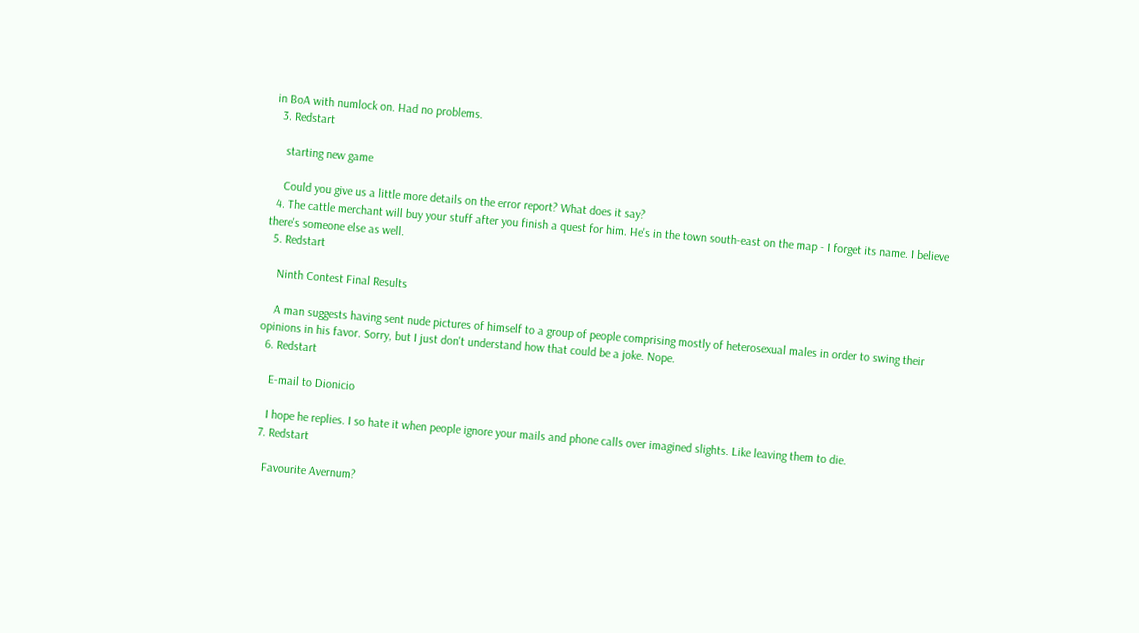in BoA with numlock on. Had no problems.
  3. Redstart

    starting new game

    Could you give us a little more details on the error report? What does it say?
  4. The cattle merchant will buy your stuff after you finish a quest for him. He's in the town south-east on the map - I forget its name. I believe there's someone else as well.
  5. Redstart

    Ninth Contest Final Results

    A man suggests having sent nude pictures of himself to a group of people comprising mostly of heterosexual males in order to swing their opinions in his favor. Sorry, but I just don't understand how that could be a joke. Nope.
  6. Redstart

    E-mail to Dionicio

    I hope he replies. I so hate it when people ignore your mails and phone calls over imagined slights. Like leaving them to die.
  7. Redstart

    Favourite Avernum?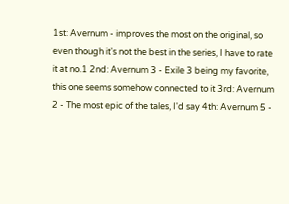1st: Avernum - improves the most on the original, so even though it's not the best in the series, I have to rate it at no.1 2nd: Avernum 3 - Exile 3 being my favorite, this one seems somehow connected to it 3rd: Avernum 2 - The most epic of the tales, I'd say 4th: Avernum 5 -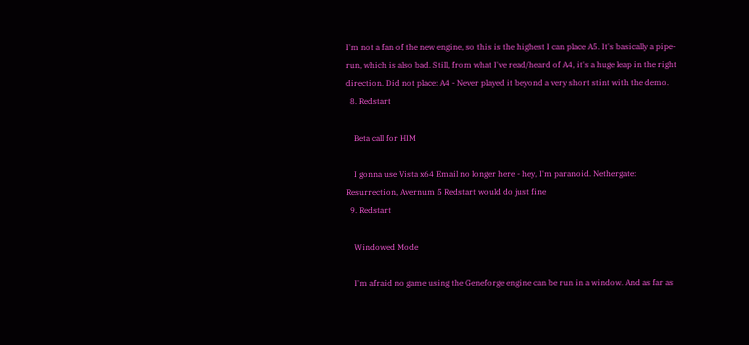I'm not a fan of the new engine, so this is the highest I can place A5. It's basically a pipe-run, which is also bad. Still, from what I've read/heard of A4, it's a huge leap in the right direction. Did not place: A4 - Never played it beyond a very short stint with the demo.
  8. Redstart

    Beta call for HIM

    I gonna use Vista x64 Email no longer here - hey, I'm paranoid. Nethergate: Resurrection, Avernum 5 Redstart would do just fine
  9. Redstart

    Windowed Mode

    I'm afraid no game using the Geneforge engine can be run in a window. And as far as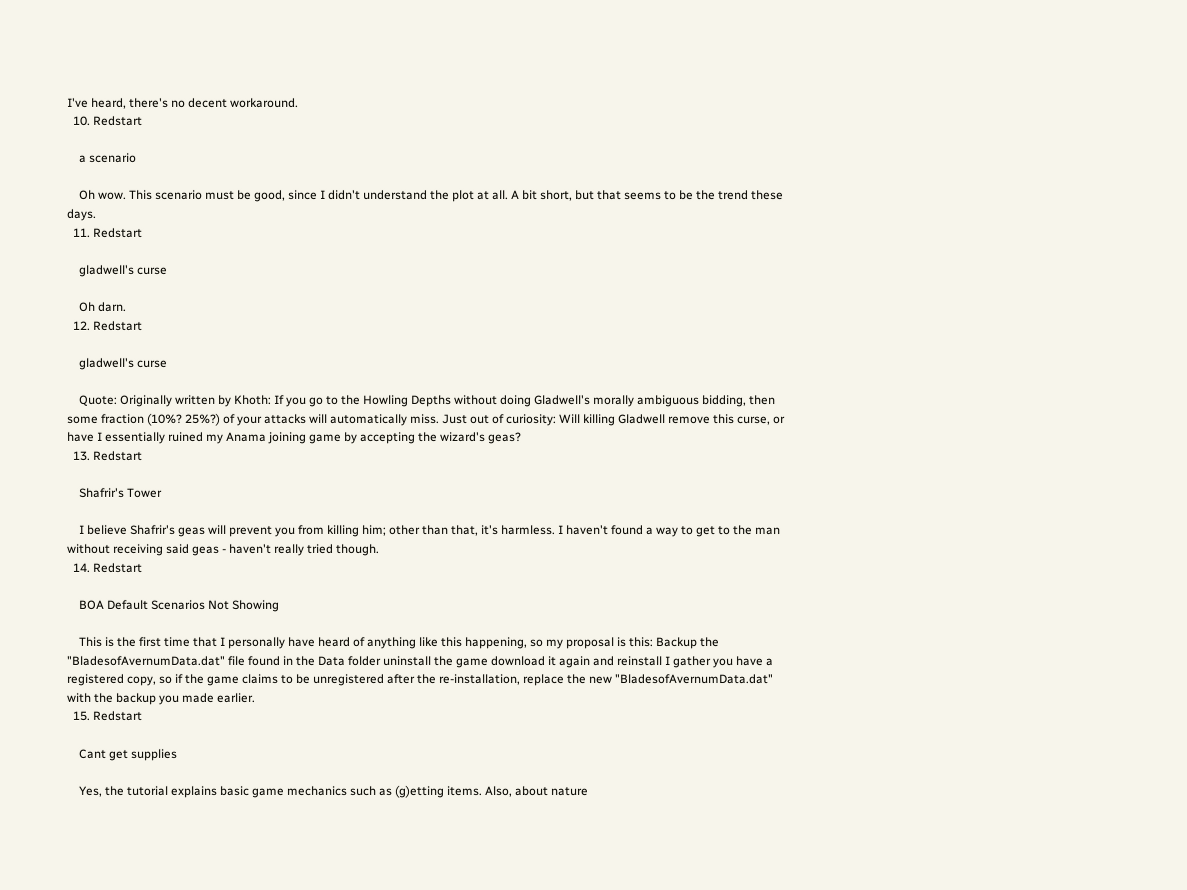I've heard, there's no decent workaround.
  10. Redstart

    a scenario

    Oh wow. This scenario must be good, since I didn't understand the plot at all. A bit short, but that seems to be the trend these days.
  11. Redstart

    gladwell's curse

    Oh darn.
  12. Redstart

    gladwell's curse

    Quote: Originally written by Khoth: If you go to the Howling Depths without doing Gladwell's morally ambiguous bidding, then some fraction (10%? 25%?) of your attacks will automatically miss. Just out of curiosity: Will killing Gladwell remove this curse, or have I essentially ruined my Anama joining game by accepting the wizard's geas?
  13. Redstart

    Shafrir's Tower

    I believe Shafrir's geas will prevent you from killing him; other than that, it's harmless. I haven't found a way to get to the man without receiving said geas - haven't really tried though.
  14. Redstart

    BOA Default Scenarios Not Showing

    This is the first time that I personally have heard of anything like this happening, so my proposal is this: Backup the "BladesofAvernumData.dat" file found in the Data folder uninstall the game download it again and reinstall I gather you have a registered copy, so if the game claims to be unregistered after the re-installation, replace the new "BladesofAvernumData.dat" with the backup you made earlier.
  15. Redstart

    Cant get supplies

    Yes, the tutorial explains basic game mechanics such as (g)etting items. Also, about nature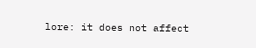lore: it does not affect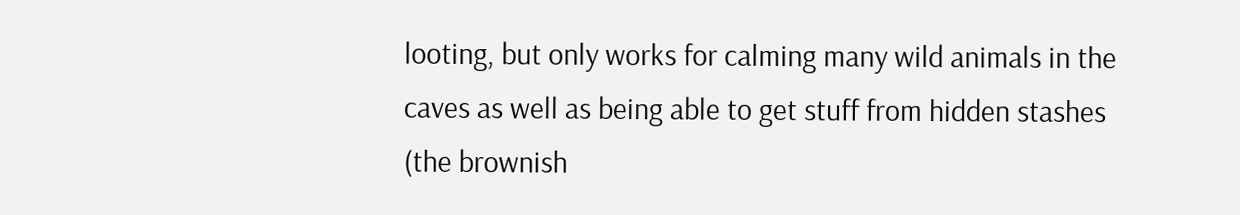looting, but only works for calming many wild animals in the caves as well as being able to get stuff from hidden stashes (the brownish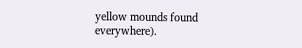yellow mounds found everywhere).